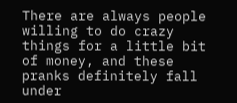There are always people willing to do crazy things for a little bit of money, and these pranks definitely fall under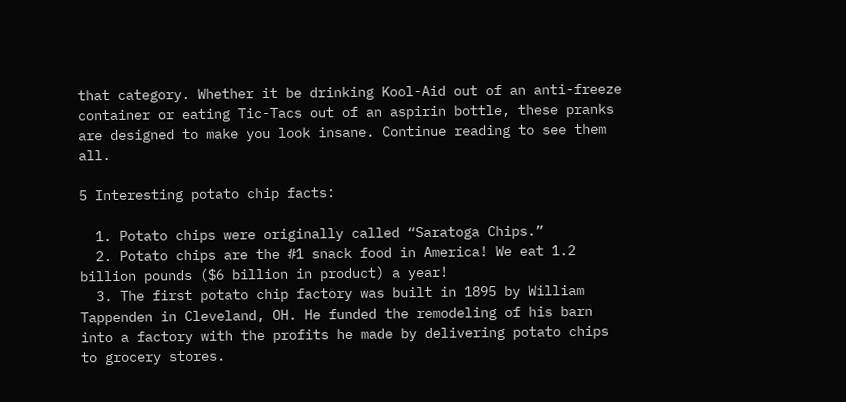that category. Whether it be drinking Kool-Aid out of an anti-freeze container or eating Tic-Tacs out of an aspirin bottle, these pranks are designed to make you look insane. Continue reading to see them all.

5 Interesting potato chip facts:

  1. Potato chips were originally called “Saratoga Chips.”
  2. Potato chips are the #1 snack food in America! We eat 1.2 billion pounds ($6 billion in product) a year!
  3. The first potato chip factory was built in 1895 by William Tappenden in Cleveland, OH. He funded the remodeling of his barn into a factory with the profits he made by delivering potato chips to grocery stores.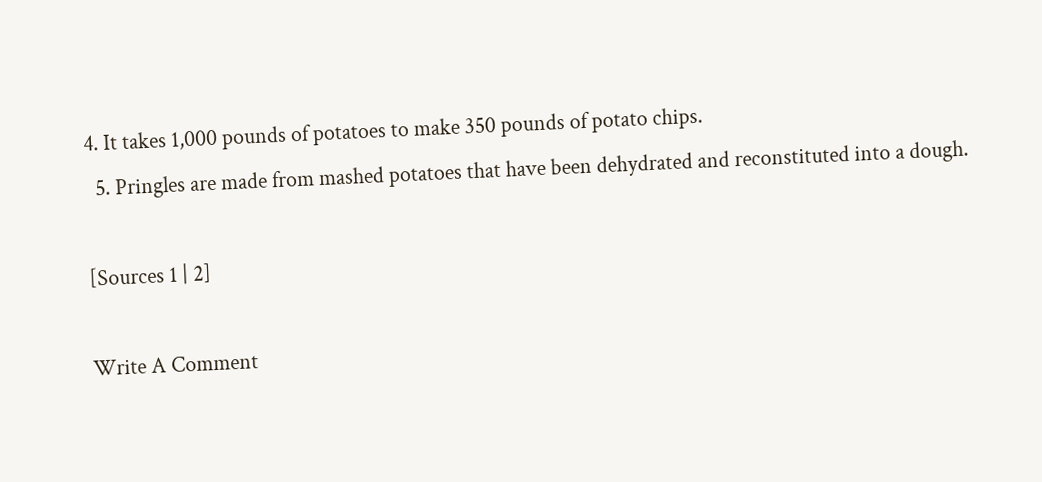4. It takes 1,000 pounds of potatoes to make 350 pounds of potato chips.
  5. Pringles are made from mashed potatoes that have been dehydrated and reconstituted into a dough.

[Sources 1 | 2]

Write A Comment